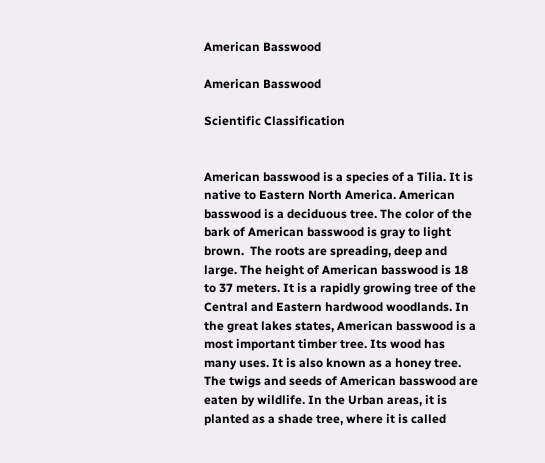American Basswood

American Basswood

Scientific Classification


American basswood is a species of a Tilia. It is native to Eastern North America. American basswood is a deciduous tree. The color of the bark of American basswood is gray to light brown.  The roots are spreading, deep and large. The height of American basswood is 18 to 37 meters. It is a rapidly growing tree of the Central and Eastern hardwood woodlands. In the great lakes states, American basswood is a most important timber tree. Its wood has many uses. It is also known as a honey tree. The twigs and seeds of American basswood are eaten by wildlife. In the Urban areas, it is planted as a shade tree, where it is called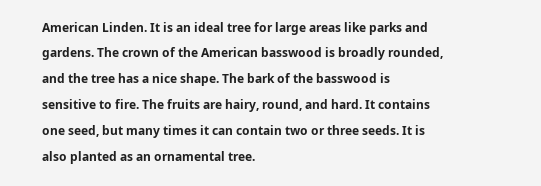American Linden. It is an ideal tree for large areas like parks and gardens. The crown of the American basswood is broadly rounded, and the tree has a nice shape. The bark of the basswood is sensitive to fire. The fruits are hairy, round, and hard. It contains one seed, but many times it can contain two or three seeds. It is also planted as an ornamental tree.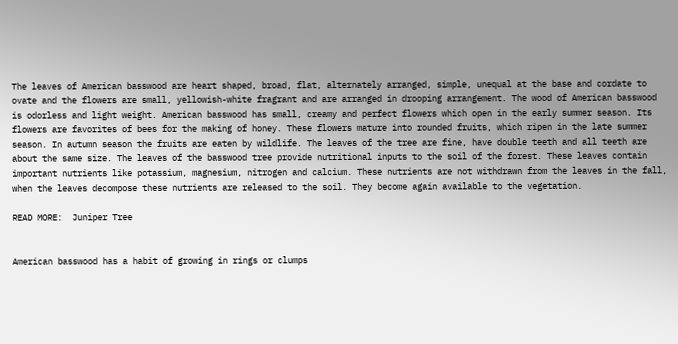The leaves of American basswood are heart shaped, broad, flat, alternately arranged, simple, unequal at the base and cordate to ovate and the flowers are small, yellowish-white fragrant and are arranged in drooping arrangement. The wood of American basswood is odorless and light weight. American basswood has small, creamy and perfect flowers which open in the early summer season. Its flowers are favorites of bees for the making of honey. These flowers mature into rounded fruits, which ripen in the late summer season. In autumn season the fruits are eaten by wildlife. The leaves of the tree are fine, have double teeth and all teeth are about the same size. The leaves of the basswood tree provide nutritional inputs to the soil of the forest. These leaves contain important nutrients like potassium, magnesium, nitrogen and calcium. These nutrients are not withdrawn from the leaves in the fall, when the leaves decompose these nutrients are released to the soil. They become again available to the vegetation.

READ MORE:  Juniper Tree


American basswood has a habit of growing in rings or clumps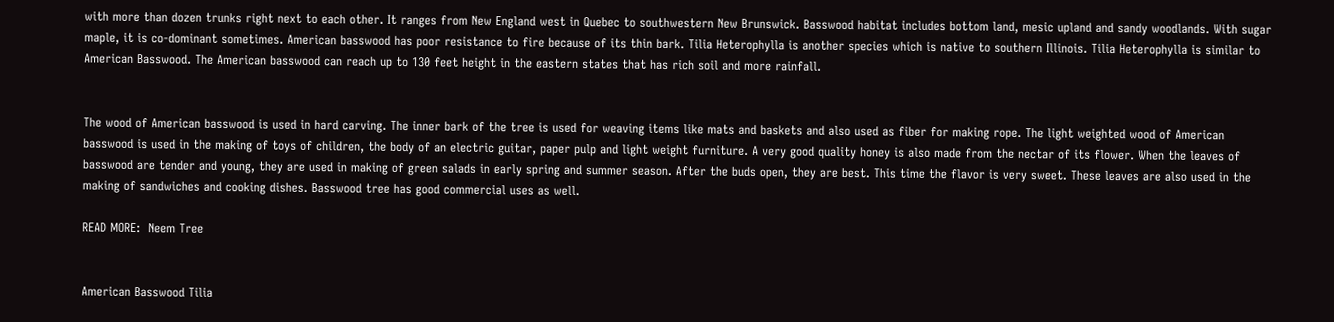with more than dozen trunks right next to each other. It ranges from New England west in Quebec to southwestern New Brunswick. Basswood habitat includes bottom land, mesic upland and sandy woodlands. With sugar maple, it is co-dominant sometimes. American basswood has poor resistance to fire because of its thin bark. Tilia Heterophylla is another species which is native to southern Illinois. Tilia Heterophylla is similar to American Basswood. The American basswood can reach up to 130 feet height in the eastern states that has rich soil and more rainfall.


The wood of American basswood is used in hard carving. The inner bark of the tree is used for weaving items like mats and baskets and also used as fiber for making rope. The light weighted wood of American basswood is used in the making of toys of children, the body of an electric guitar, paper pulp and light weight furniture. A very good quality honey is also made from the nectar of its flower. When the leaves of basswood are tender and young, they are used in making of green salads in early spring and summer season. After the buds open, they are best. This time the flavor is very sweet. These leaves are also used in the making of sandwiches and cooking dishes. Basswood tree has good commercial uses as well.

READ MORE:  Neem Tree


American Basswood Tilia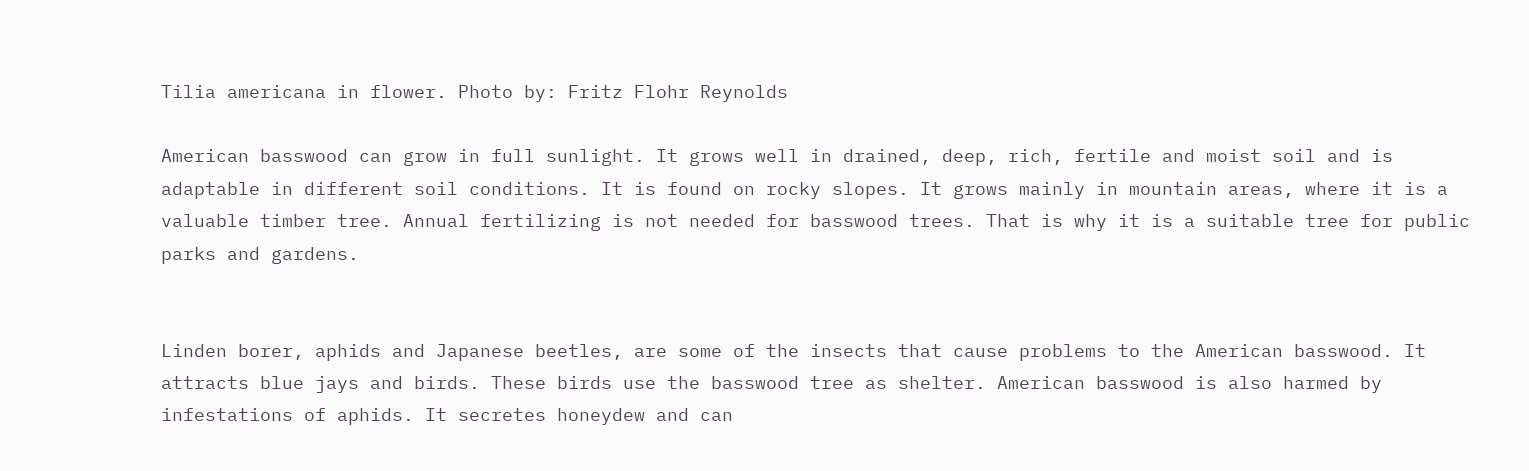Tilia americana in flower. Photo by: Fritz Flohr Reynolds

American basswood can grow in full sunlight. It grows well in drained, deep, rich, fertile and moist soil and is adaptable in different soil conditions. It is found on rocky slopes. It grows mainly in mountain areas, where it is a valuable timber tree. Annual fertilizing is not needed for basswood trees. That is why it is a suitable tree for public parks and gardens.


Linden borer, aphids and Japanese beetles, are some of the insects that cause problems to the American basswood. It attracts blue jays and birds. These birds use the basswood tree as shelter. American basswood is also harmed by infestations of aphids. It secretes honeydew and can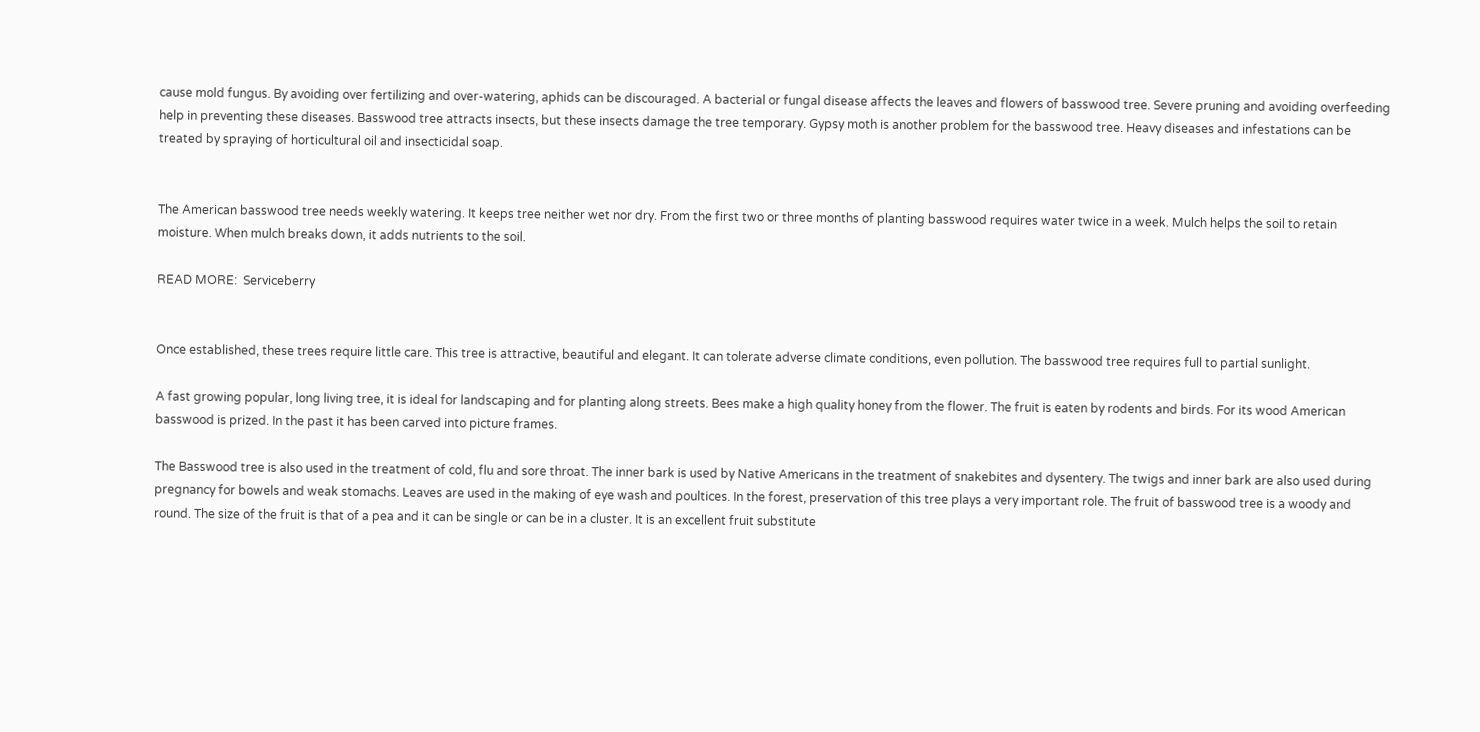cause mold fungus. By avoiding over fertilizing and over-watering, aphids can be discouraged. A bacterial or fungal disease affects the leaves and flowers of basswood tree. Severe pruning and avoiding overfeeding help in preventing these diseases. Basswood tree attracts insects, but these insects damage the tree temporary. Gypsy moth is another problem for the basswood tree. Heavy diseases and infestations can be treated by spraying of horticultural oil and insecticidal soap.


The American basswood tree needs weekly watering. It keeps tree neither wet nor dry. From the first two or three months of planting basswood requires water twice in a week. Mulch helps the soil to retain moisture. When mulch breaks down, it adds nutrients to the soil.

READ MORE:  Serviceberry


Once established, these trees require little care. This tree is attractive, beautiful and elegant. It can tolerate adverse climate conditions, even pollution. The basswood tree requires full to partial sunlight.

A fast growing popular, long living tree, it is ideal for landscaping and for planting along streets. Bees make a high quality honey from the flower. The fruit is eaten by rodents and birds. For its wood American basswood is prized. In the past it has been carved into picture frames.

The Basswood tree is also used in the treatment of cold, flu and sore throat. The inner bark is used by Native Americans in the treatment of snakebites and dysentery. The twigs and inner bark are also used during pregnancy for bowels and weak stomachs. Leaves are used in the making of eye wash and poultices. In the forest, preservation of this tree plays a very important role. The fruit of basswood tree is a woody and round. The size of the fruit is that of a pea and it can be single or can be in a cluster. It is an excellent fruit substitute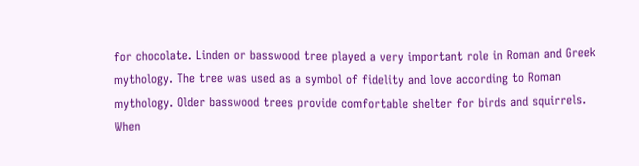for chocolate. Linden or basswood tree played a very important role in Roman and Greek mythology. The tree was used as a symbol of fidelity and love according to Roman mythology. Older basswood trees provide comfortable shelter for birds and squirrels. When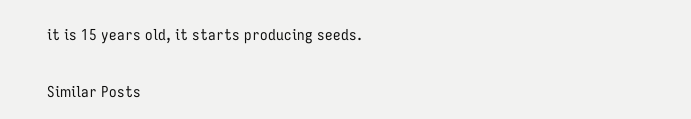it is 15 years old, it starts producing seeds.

Similar Posts